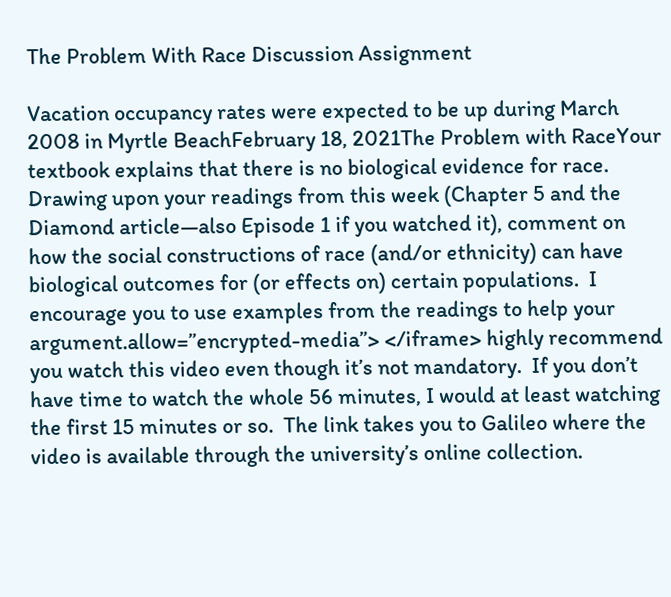The Problem With Race Discussion Assignment

Vacation occupancy rates were expected to be up during March 2008 in Myrtle BeachFebruary 18, 2021The Problem with RaceYour textbook explains that there is no biological evidence for race.  Drawing upon your readings from this week (Chapter 5 and the Diamond article—also Episode 1 if you watched it), comment on how the social constructions of race (and/or ethnicity) can have biological outcomes for (or effects on) certain populations.  I encourage you to use examples from the readings to help your argument.allow=”encrypted-media”> </iframe> highly recommend you watch this video even though it’s not mandatory.  If you don’t have time to watch the whole 56 minutes, I would at least watching the first 15 minutes or so.  The link takes you to Galileo where the video is available through the university’s online collection.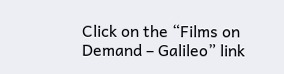Click on the “Films on Demand – Galileo” link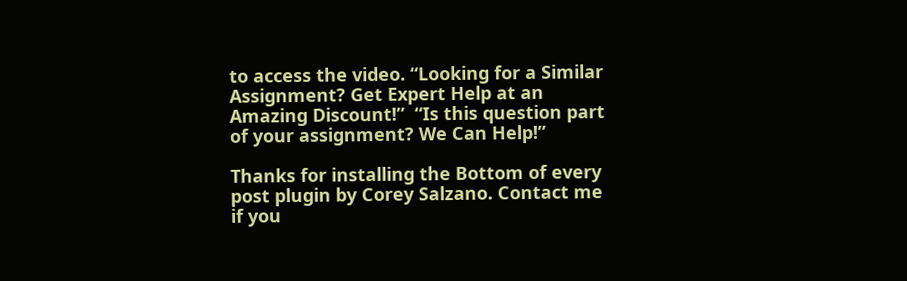to access the video. “Looking for a Similar Assignment? Get Expert Help at an Amazing Discount!”  “Is this question part of your assignment? We Can Help!”

Thanks for installing the Bottom of every post plugin by Corey Salzano. Contact me if you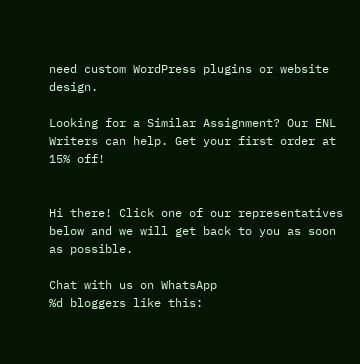need custom WordPress plugins or website design.

Looking for a Similar Assignment? Our ENL Writers can help. Get your first order at 15% off!


Hi there! Click one of our representatives below and we will get back to you as soon as possible.

Chat with us on WhatsApp
%d bloggers like this: